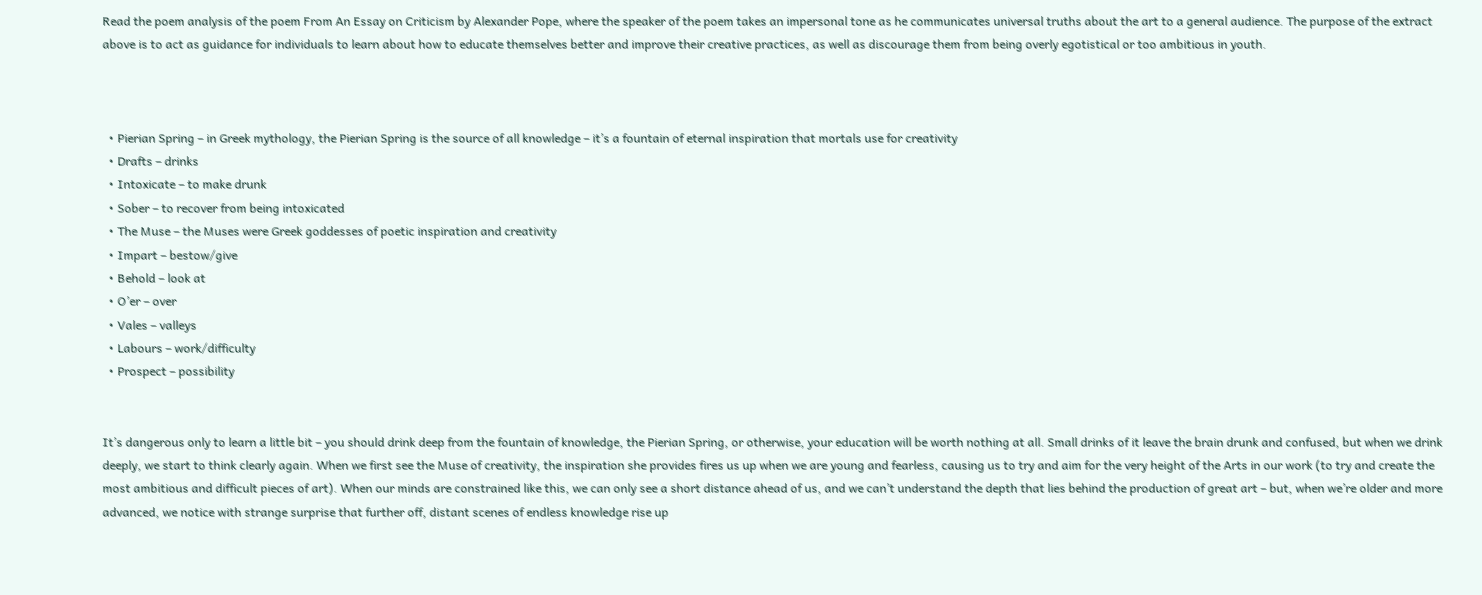Read the poem analysis of the poem From An Essay on Criticism by Alexander Pope, where the speaker of the poem takes an impersonal tone as he communicates universal truths about the art to a general audience. The purpose of the extract above is to act as guidance for individuals to learn about how to educate themselves better and improve their creative practices, as well as discourage them from being overly egotistical or too ambitious in youth.



  • Pierian Spring – in Greek mythology, the Pierian Spring is the source of all knowledge – it’s a fountain of eternal inspiration that mortals use for creativity
  • Drafts – drinks
  • Intoxicate – to make drunk
  • Sober – to recover from being intoxicated
  • The Muse – the Muses were Greek goddesses of poetic inspiration and creativity
  • Impart – bestow/give
  • Behold – look at
  • O’er – over
  • Vales – valleys
  • Labours – work/difficulty
  • Prospect – possibility


It’s dangerous only to learn a little bit – you should drink deep from the fountain of knowledge, the Pierian Spring, or otherwise, your education will be worth nothing at all. Small drinks of it leave the brain drunk and confused, but when we drink deeply, we start to think clearly again. When we first see the Muse of creativity, the inspiration she provides fires us up when we are young and fearless, causing us to try and aim for the very height of the Arts in our work (to try and create the most ambitious and difficult pieces of art). When our minds are constrained like this, we can only see a short distance ahead of us, and we can’t understand the depth that lies behind the production of great art – but, when we’re older and more advanced, we notice with strange surprise that further off, distant scenes of endless knowledge rise up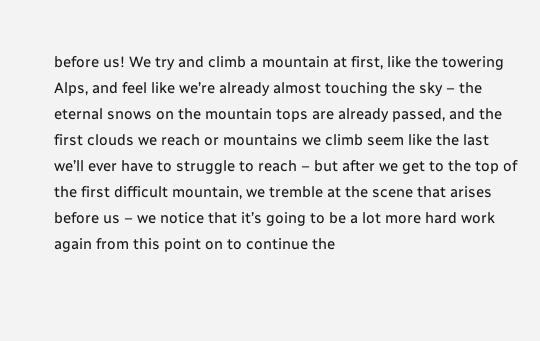before us! We try and climb a mountain at first, like the towering Alps, and feel like we’re already almost touching the sky – the eternal snows on the mountain tops are already passed, and the first clouds we reach or mountains we climb seem like the last we’ll ever have to struggle to reach – but after we get to the top of the first difficult mountain, we tremble at the scene that arises before us – we notice that it’s going to be a lot more hard work again from this point on to continue the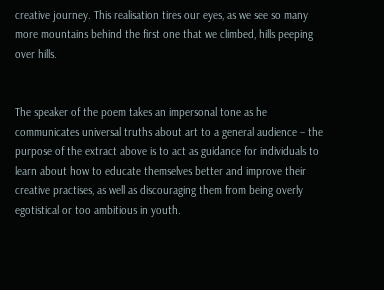creative journey. This realisation tires our eyes, as we see so many more mountains behind the first one that we climbed, hills peeping over hills.


The speaker of the poem takes an impersonal tone as he communicates universal truths about art to a general audience – the purpose of the extract above is to act as guidance for individuals to learn about how to educate themselves better and improve their creative practises, as well as discouraging them from being overly egotistical or too ambitious in youth.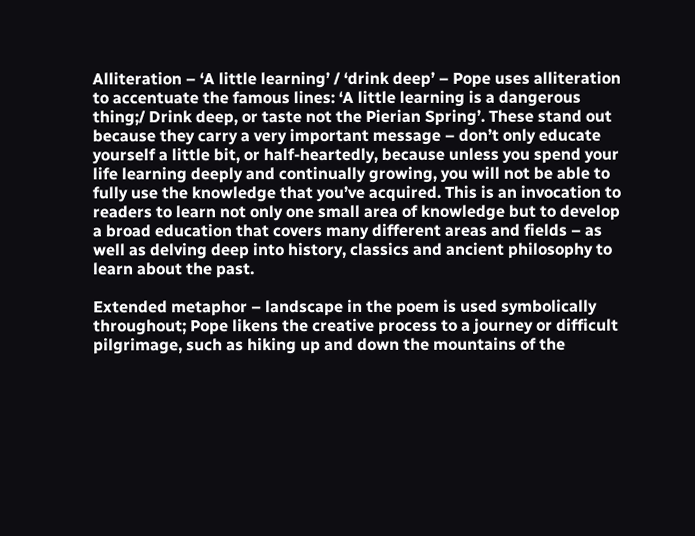Alliteration – ‘A little learning’ / ‘drink deep’ – Pope uses alliteration to accentuate the famous lines: ‘A little learning is a dangerous thing;/ Drink deep, or taste not the Pierian Spring’. These stand out because they carry a very important message – don’t only educate yourself a little bit, or half-heartedly, because unless you spend your life learning deeply and continually growing, you will not be able to fully use the knowledge that you’ve acquired. This is an invocation to readers to learn not only one small area of knowledge but to develop a broad education that covers many different areas and fields – as well as delving deep into history, classics and ancient philosophy to learn about the past.

Extended metaphor – landscape in the poem is used symbolically throughout; Pope likens the creative process to a journey or difficult pilgrimage, such as hiking up and down the mountains of the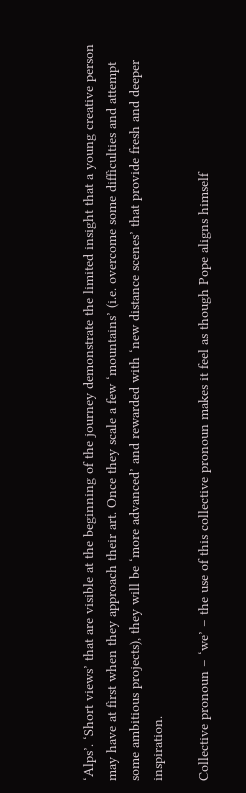‘Alps’. ‘Short views’ that are visible at the beginning of the journey demonstrate the limited insight that a young creative person may have at first when they approach their art. Once they scale a few ‘mountains’ (i.e. overcome some difficulties and attempt some ambitious projects), they will be ‘more advanced’ and rewarded with ‘new distance scenes’ that provide fresh and deeper inspiration.

Collective pronoun – ‘we’ – the use of this collective pronoun makes it feel as though Pope aligns himself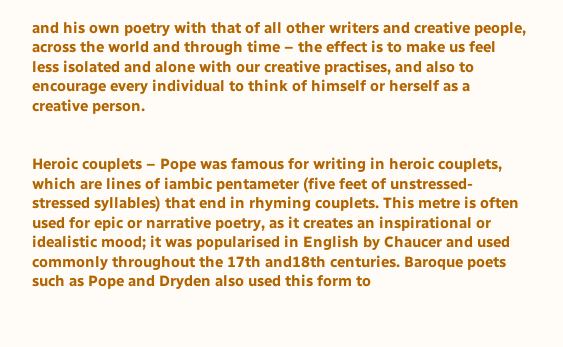and his own poetry with that of all other writers and creative people, across the world and through time – the effect is to make us feel less isolated and alone with our creative practises, and also to encourage every individual to think of himself or herself as a creative person.


Heroic couplets – Pope was famous for writing in heroic couplets, which are lines of iambic pentameter (five feet of unstressed-stressed syllables) that end in rhyming couplets. This metre is often used for epic or narrative poetry, as it creates an inspirational or idealistic mood; it was popularised in English by Chaucer and used commonly throughout the 17th and18th centuries. Baroque poets such as Pope and Dryden also used this form to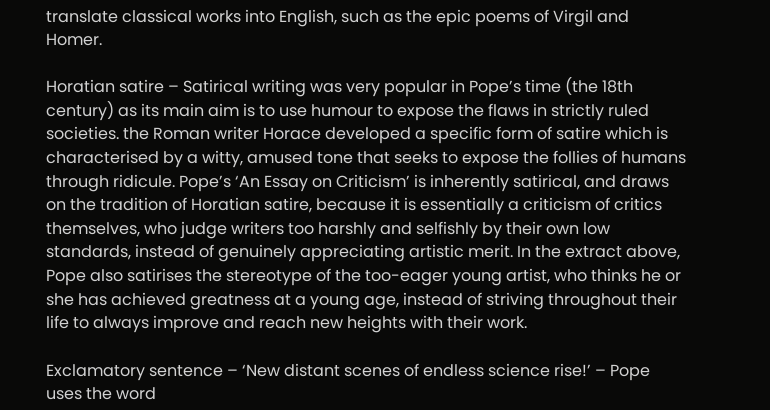translate classical works into English, such as the epic poems of Virgil and Homer.

Horatian satire – Satirical writing was very popular in Pope’s time (the 18th century) as its main aim is to use humour to expose the flaws in strictly ruled societies. the Roman writer Horace developed a specific form of satire which is characterised by a witty, amused tone that seeks to expose the follies of humans through ridicule. Pope’s ‘An Essay on Criticism’ is inherently satirical, and draws on the tradition of Horatian satire, because it is essentially a criticism of critics themselves, who judge writers too harshly and selfishly by their own low standards, instead of genuinely appreciating artistic merit. In the extract above, Pope also satirises the stereotype of the too-eager young artist, who thinks he or she has achieved greatness at a young age, instead of striving throughout their life to always improve and reach new heights with their work.

Exclamatory sentence – ‘New distant scenes of endless science rise!’ – Pope uses the word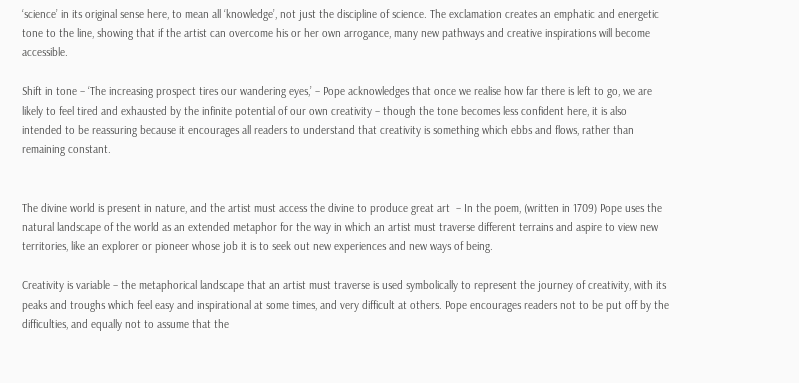‘science’ in its original sense here, to mean all ‘knowledge’, not just the discipline of science. The exclamation creates an emphatic and energetic tone to the line, showing that if the artist can overcome his or her own arrogance, many new pathways and creative inspirations will become accessible.

Shift in tone – ‘The increasing prospect tires our wandering eyes,’ – Pope acknowledges that once we realise how far there is left to go, we are likely to feel tired and exhausted by the infinite potential of our own creativity – though the tone becomes less confident here, it is also intended to be reassuring because it encourages all readers to understand that creativity is something which ebbs and flows, rather than remaining constant.


The divine world is present in nature, and the artist must access the divine to produce great art  – In the poem, (written in 1709) Pope uses the natural landscape of the world as an extended metaphor for the way in which an artist must traverse different terrains and aspire to view new territories, like an explorer or pioneer whose job it is to seek out new experiences and new ways of being.

Creativity is variable – the metaphorical landscape that an artist must traverse is used symbolically to represent the journey of creativity, with its peaks and troughs which feel easy and inspirational at some times, and very difficult at others. Pope encourages readers not to be put off by the difficulties, and equally not to assume that the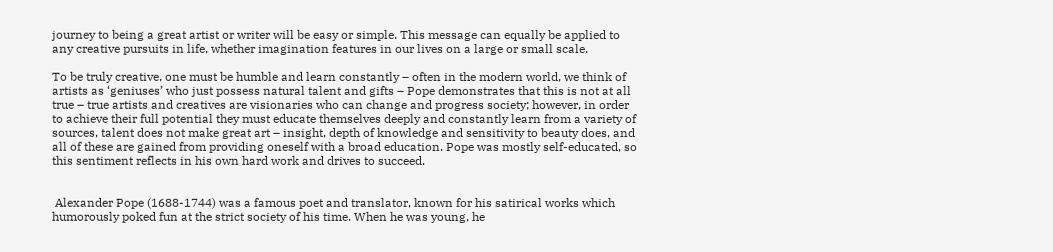journey to being a great artist or writer will be easy or simple. This message can equally be applied to any creative pursuits in life, whether imagination features in our lives on a large or small scale.

To be truly creative, one must be humble and learn constantly – often in the modern world, we think of artists as ‘geniuses’ who just possess natural talent and gifts – Pope demonstrates that this is not at all true – true artists and creatives are visionaries who can change and progress society; however, in order to achieve their full potential they must educate themselves deeply and constantly learn from a variety of sources, talent does not make great art – insight, depth of knowledge and sensitivity to beauty does, and all of these are gained from providing oneself with a broad education. Pope was mostly self-educated, so this sentiment reflects in his own hard work and drives to succeed.


 Alexander Pope (1688-1744) was a famous poet and translator, known for his satirical works which humorously poked fun at the strict society of his time. When he was young, he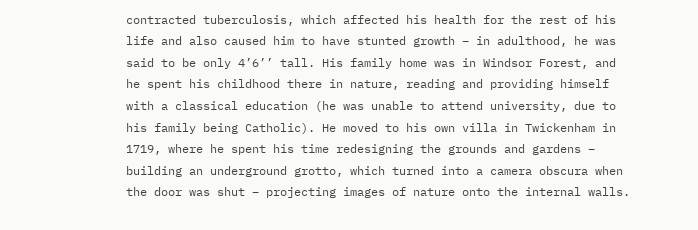contracted tuberculosis, which affected his health for the rest of his life and also caused him to have stunted growth – in adulthood, he was said to be only 4’6’’ tall. His family home was in Windsor Forest, and he spent his childhood there in nature, reading and providing himself with a classical education (he was unable to attend university, due to his family being Catholic). He moved to his own villa in Twickenham in 1719, where he spent his time redesigning the grounds and gardens – building an underground grotto, which turned into a camera obscura when the door was shut – projecting images of nature onto the internal walls.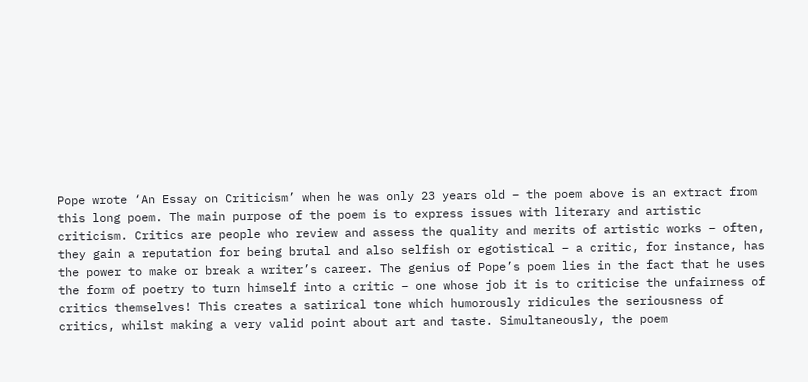Pope wrote ‘An Essay on Criticism’ when he was only 23 years old – the poem above is an extract from this long poem. The main purpose of the poem is to express issues with literary and artistic criticism. Critics are people who review and assess the quality and merits of artistic works – often, they gain a reputation for being brutal and also selfish or egotistical – a critic, for instance, has the power to make or break a writer’s career. The genius of Pope’s poem lies in the fact that he uses the form of poetry to turn himself into a critic – one whose job it is to criticise the unfairness of critics themselves! This creates a satirical tone which humorously ridicules the seriousness of critics, whilst making a very valid point about art and taste. Simultaneously, the poem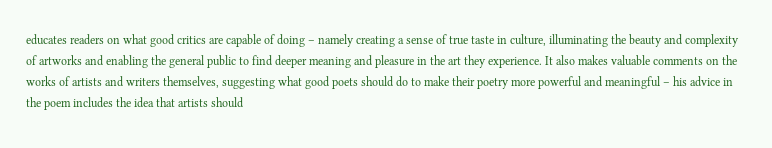educates readers on what good critics are capable of doing – namely creating a sense of true taste in culture, illuminating the beauty and complexity of artworks and enabling the general public to find deeper meaning and pleasure in the art they experience. It also makes valuable comments on the works of artists and writers themselves, suggesting what good poets should do to make their poetry more powerful and meaningful – his advice in the poem includes the idea that artists should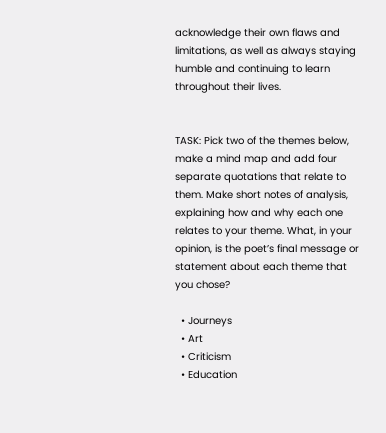acknowledge their own flaws and limitations, as well as always staying humble and continuing to learn throughout their lives.


TASK: Pick two of the themes below, make a mind map and add four separate quotations that relate to them. Make short notes of analysis, explaining how and why each one relates to your theme. What, in your opinion, is the poet’s final message or statement about each theme that you chose?

  • Journeys
  • Art
  • Criticism
  • Education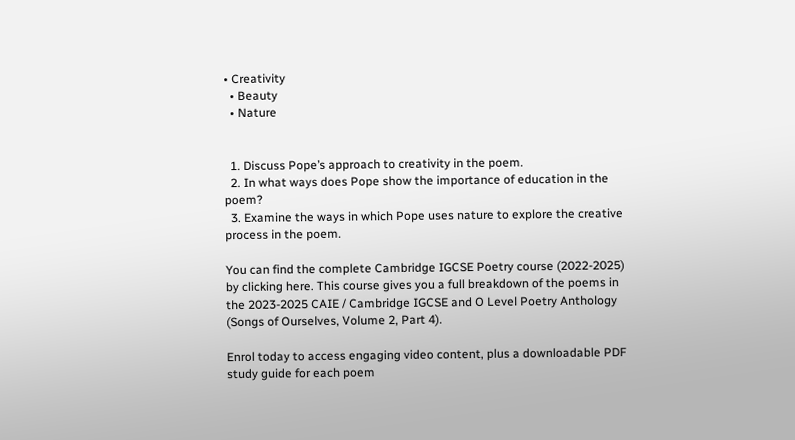• Creativity
  • Beauty
  • Nature


  1. Discuss Pope’s approach to creativity in the poem.
  2. In what ways does Pope show the importance of education in the poem?
  3. Examine the ways in which Pope uses nature to explore the creative process in the poem.

You can find the complete Cambridge IGCSE Poetry course (2022-2025) by clicking here. This course gives you a full breakdown of the poems in the 2023-2025 CAIE / Cambridge IGCSE and O Level Poetry Anthology (Songs of Ourselves, Volume 2, Part 4).

Enrol today to access engaging video content, plus a downloadable PDF study guide for each poem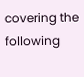covering the following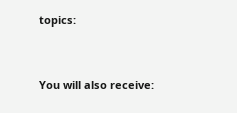topics:


You will also receive: